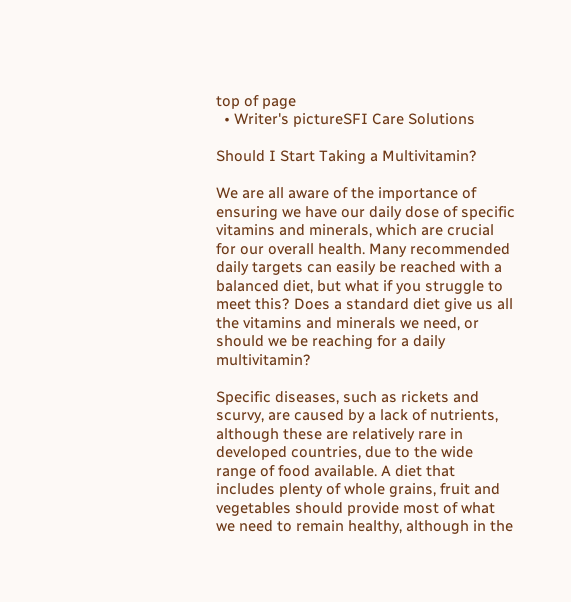top of page
  • Writer's pictureSFI Care Solutions

Should I Start Taking a Multivitamin?

We are all aware of the importance of ensuring we have our daily dose of specific vitamins and minerals, which are crucial for our overall health. Many recommended daily targets can easily be reached with a balanced diet, but what if you struggle to meet this? Does a standard diet give us all the vitamins and minerals we need, or should we be reaching for a daily multivitamin?

Specific diseases, such as rickets and scurvy, are caused by a lack of nutrients, although these are relatively rare in developed countries, due to the wide range of food available. A diet that includes plenty of whole grains, fruit and vegetables should provide most of what we need to remain healthy, although in the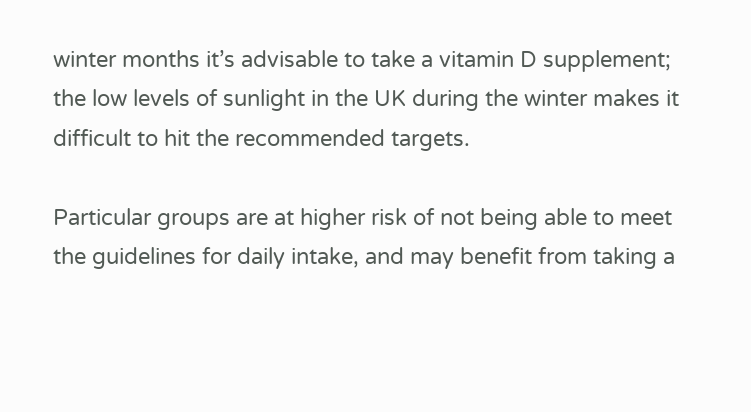winter months it’s advisable to take a vitamin D supplement; the low levels of sunlight in the UK during the winter makes it difficult to hit the recommended targets.

Particular groups are at higher risk of not being able to meet the guidelines for daily intake, and may benefit from taking a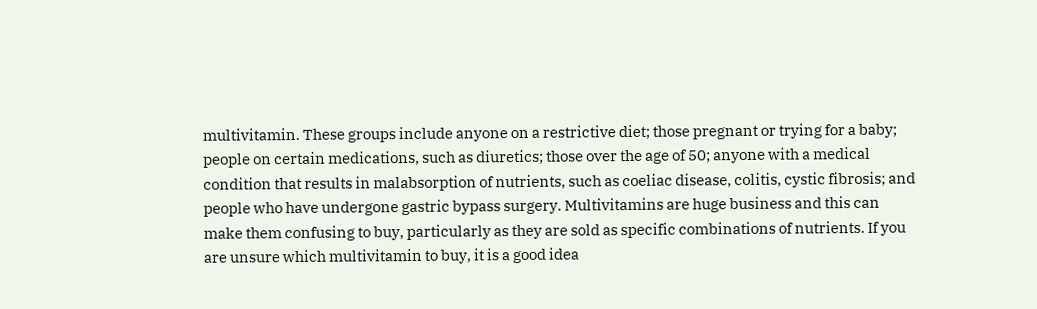multivitamin. These groups include anyone on a restrictive diet; those pregnant or trying for a baby; people on certain medications, such as diuretics; those over the age of 50; anyone with a medical condition that results in malabsorption of nutrients, such as coeliac disease, colitis, cystic fibrosis; and people who have undergone gastric bypass surgery. Multivitamins are huge business and this can make them confusing to buy, particularly as they are sold as specific combinations of nutrients. If you are unsure which multivitamin to buy, it is a good idea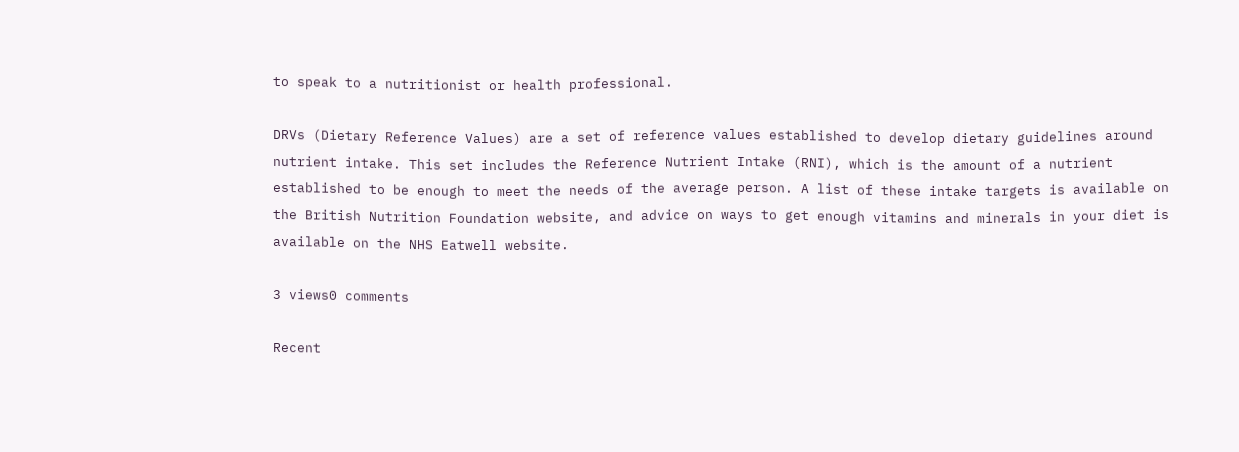to speak to a nutritionist or health professional.

DRVs (Dietary Reference Values) are a set of reference values established to develop dietary guidelines around nutrient intake. This set includes the Reference Nutrient Intake (RNI), which is the amount of a nutrient established to be enough to meet the needs of the average person. A list of these intake targets is available on the British Nutrition Foundation website, and advice on ways to get enough vitamins and minerals in your diet is available on the NHS Eatwell website.

3 views0 comments

Recent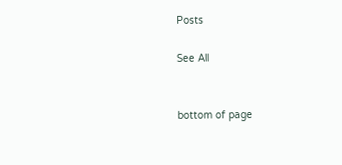Posts

See All


bottom of page